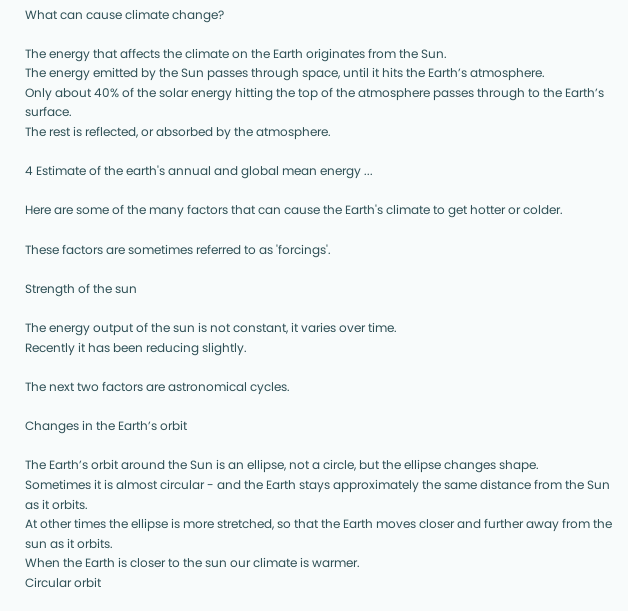What can cause climate change?

The energy that affects the climate on the Earth originates from the Sun.
The energy emitted by the Sun passes through space, until it hits the Earth’s atmosphere.
Only about 40% of the solar energy hitting the top of the atmosphere passes through to the Earth’s surface.
The rest is reflected, or absorbed by the atmosphere.

4 Estimate of the earth's annual and global mean energy ...

Here are some of the many factors that can cause the Earth's climate to get hotter or colder.

These factors are sometimes referred to as 'forcings'.

Strength of the sun

The energy output of the sun is not constant, it varies over time.
Recently it has been reducing slightly.

The next two factors are astronomical cycles.

Changes in the Earth’s orbit

The Earth’s orbit around the Sun is an ellipse, not a circle, but the ellipse changes shape.
Sometimes it is almost circular - and the Earth stays approximately the same distance from the Sun as it orbits.
At other times the ellipse is more stretched, so that the Earth moves closer and further away from the sun as it orbits.
When the Earth is closer to the sun our climate is warmer.
Circular orbit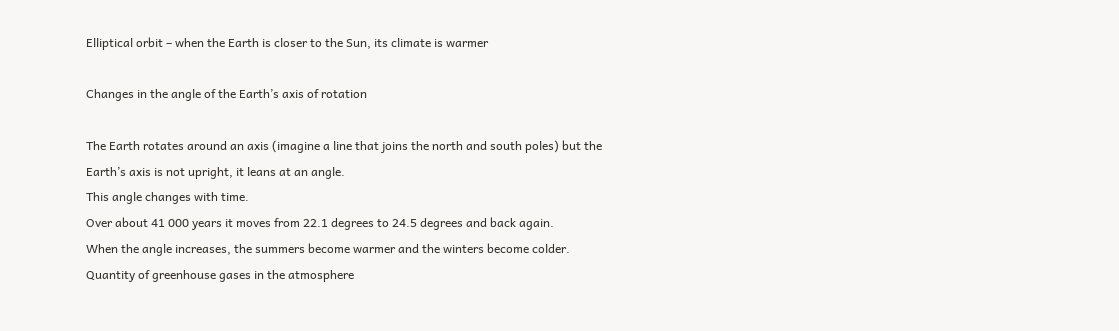Elliptical orbit – when the Earth is closer to the Sun, its climate is warmer

Changes in the angle of the Earth’s axis of rotation

The Earth rotates around an axis (imagine a line that joins the north and south poles) but the Earth’s axis is not upright, it leans at an angle.
This angle changes with time.
Over about 41 000 years it moves from 22.1 degrees to 24.5 degrees and back again.
When the angle increases, the summers become warmer and the winters become colder.
Quantity of greenhouse gases in the atmosphere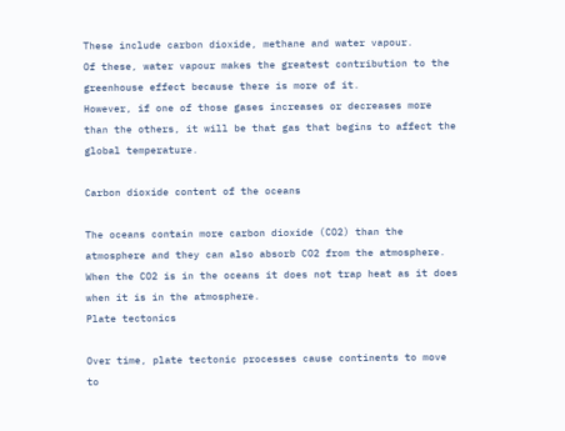These include carbon dioxide, methane and water vapour.
Of these, water vapour makes the greatest contribution to the greenhouse effect because there is more of it.
However, if one of those gases increases or decreases more than the others, it will be that gas that begins to affect the global temperature.

Carbon dioxide content of the oceans

The oceans contain more carbon dioxide (CO2) than the atmosphere and they can also absorb CO2 from the atmosphere.
When the CO2 is in the oceans it does not trap heat as it does when it is in the atmosphere.
Plate tectonics

Over time, plate tectonic processes cause continents to move to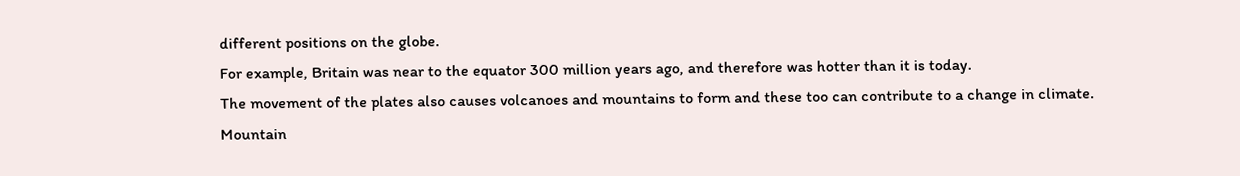different positions on the globe.
For example, Britain was near to the equator 300 million years ago, and therefore was hotter than it is today.
The movement of the plates also causes volcanoes and mountains to form and these too can contribute to a change in climate.
Mountain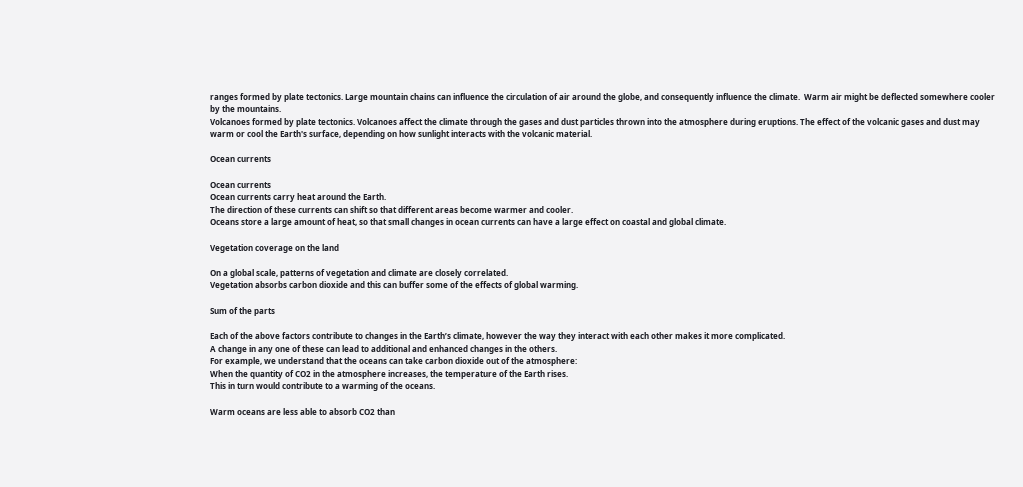ranges formed by plate tectonics. Large mountain chains can influence the circulation of air around the globe, and consequently influence the climate.  Warm air might be deflected somewhere cooler by the mountains.
Volcanoes formed by plate tectonics. Volcanoes affect the climate through the gases and dust particles thrown into the atmosphere during eruptions. The effect of the volcanic gases and dust may warm or cool the Earth's surface, depending on how sunlight interacts with the volcanic material.

Ocean currents

Ocean currents
Ocean currents carry heat around the Earth.
The direction of these currents can shift so that different areas become warmer and cooler.
Oceans store a large amount of heat, so that small changes in ocean currents can have a large effect on coastal and global climate.

Vegetation coverage on the land

On a global scale, patterns of vegetation and climate are closely correlated.
Vegetation absorbs carbon dioxide and this can buffer some of the effects of global warming.

Sum of the parts

Each of the above factors contribute to changes in the Earth’s climate, however the way they interact with each other makes it more complicated.
A change in any one of these can lead to additional and enhanced changes in the others.
For example, we understand that the oceans can take carbon dioxide out of the atmosphere:
When the quantity of CO2 in the atmosphere increases, the temperature of the Earth rises.
This in turn would contribute to a warming of the oceans.

Warm oceans are less able to absorb CO2 than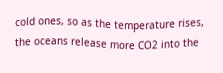cold ones, so as the temperature rises, the oceans release more CO2 into the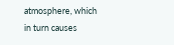atmosphere, which in turn causes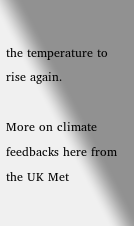the temperature to rise again.

More on climate feedbacks here from the UK Met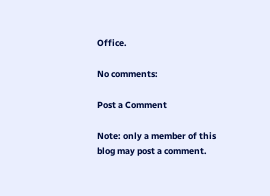Office.

No comments:

Post a Comment

Note: only a member of this blog may post a comment.